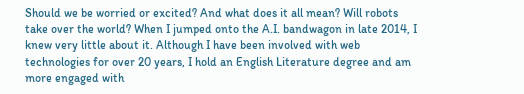Should we be worried or excited? And what does it all mean? Will robots take over the world? When I jumped onto the A.I. bandwagon in late 2014, I knew very little about it. Although I have been involved with web technologies for over 20 years, I hold an English Literature degree and am more engaged with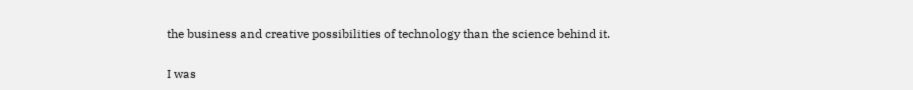the business and creative possibilities of technology than the science behind it.

I was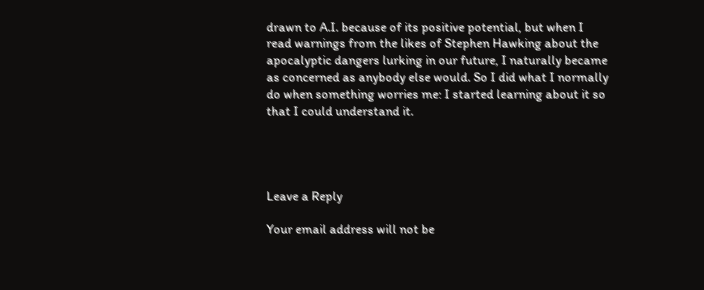drawn to A.I. because of its positive potential, but when I read warnings from the likes of Stephen Hawking about the apocalyptic dangers lurking in our future, I naturally became as concerned as anybody else would. So I did what I normally do when something worries me: I started learning about it so that I could understand it.




Leave a Reply

Your email address will not be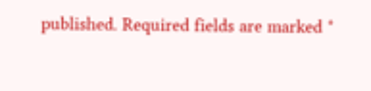published. Required fields are marked *